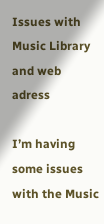Issues with Music Library and web adress

I’m having some issues with the Music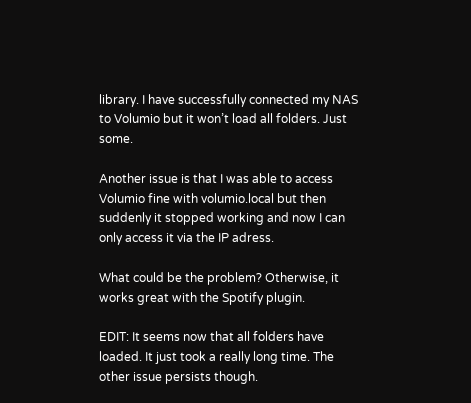library. I have successfully connected my NAS to Volumio but it won’t load all folders. Just some.

Another issue is that I was able to access Volumio fine with volumio.local but then suddenly it stopped working and now I can only access it via the IP adress.

What could be the problem? Otherwise, it works great with the Spotify plugin.

EDIT: It seems now that all folders have loaded. It just took a really long time. The other issue persists though.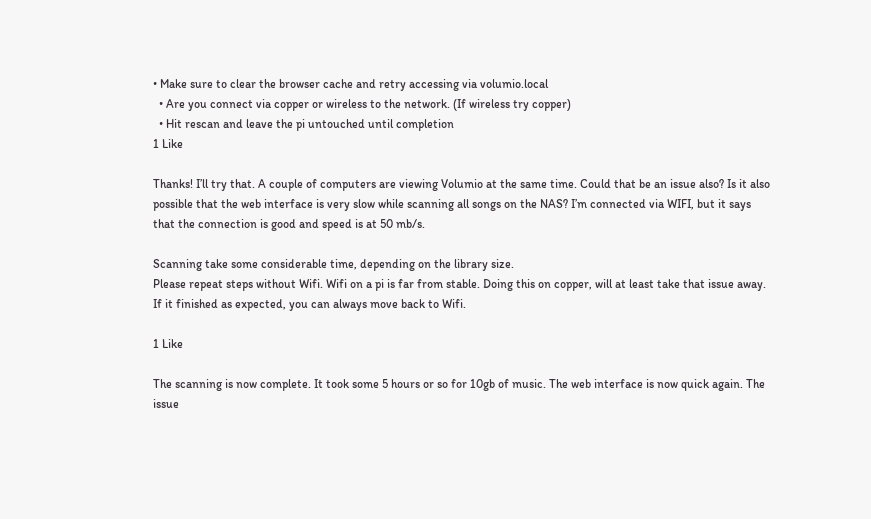• Make sure to clear the browser cache and retry accessing via volumio.local
  • Are you connect via copper or wireless to the network. (If wireless try copper)
  • Hit rescan and leave the pi untouched until completion
1 Like

Thanks! I’ll try that. A couple of computers are viewing Volumio at the same time. Could that be an issue also? Is it also possible that the web interface is very slow while scanning all songs on the NAS? I’m connected via WIFI, but it says that the connection is good and speed is at 50 mb/s.

Scanning take some considerable time, depending on the library size.
Please repeat steps without Wifi. Wifi on a pi is far from stable. Doing this on copper, will at least take that issue away.
If it finished as expected, you can always move back to Wifi.

1 Like

The scanning is now complete. It took some 5 hours or so for 10gb of music. The web interface is now quick again. The issue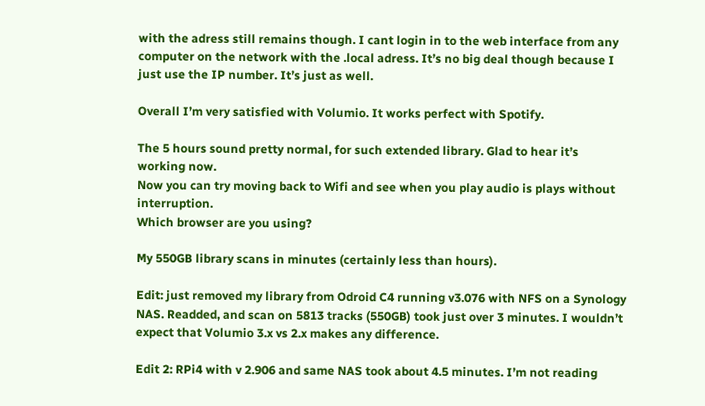with the adress still remains though. I cant login in to the web interface from any computer on the network with the .local adress. It’s no big deal though because I just use the IP number. It’s just as well.

Overall I’m very satisfied with Volumio. It works perfect with Spotify.

The 5 hours sound pretty normal, for such extended library. Glad to hear it’s working now.
Now you can try moving back to Wifi and see when you play audio is plays without interruption.
Which browser are you using?

My 550GB library scans in minutes (certainly less than hours).

Edit: just removed my library from Odroid C4 running v3.076 with NFS on a Synology NAS. Readded, and scan on 5813 tracks (550GB) took just over 3 minutes. I wouldn’t expect that Volumio 3.x vs 2.x makes any difference.

Edit 2: RPi4 with v 2.906 and same NAS took about 4.5 minutes. I’m not reading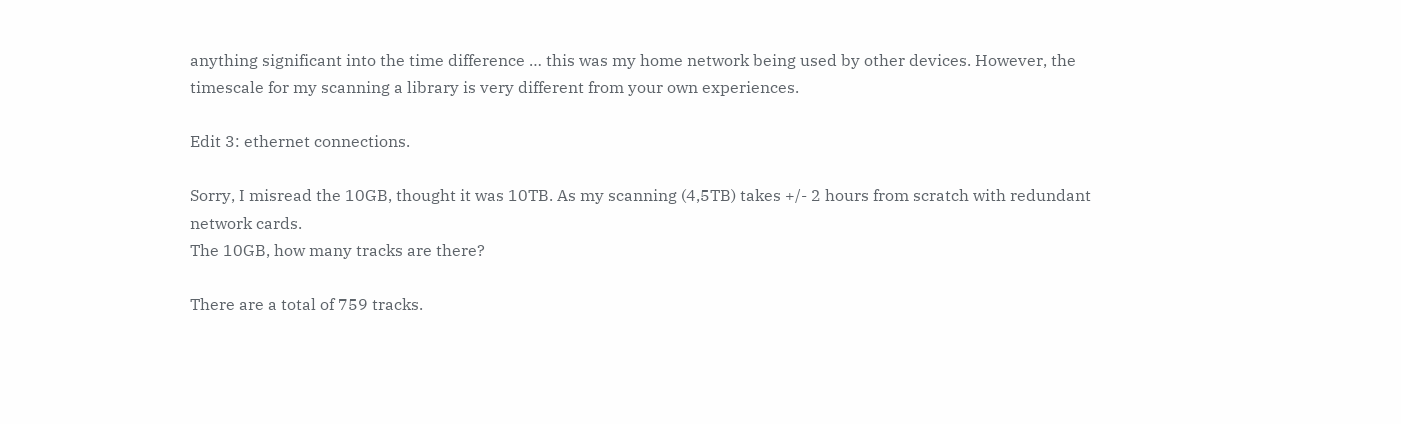anything significant into the time difference … this was my home network being used by other devices. However, the timescale for my scanning a library is very different from your own experiences.

Edit 3: ethernet connections.

Sorry, I misread the 10GB, thought it was 10TB. As my scanning (4,5TB) takes +/- 2 hours from scratch with redundant network cards.
The 10GB, how many tracks are there?

There are a total of 759 tracks.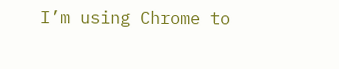I’m using Chrome to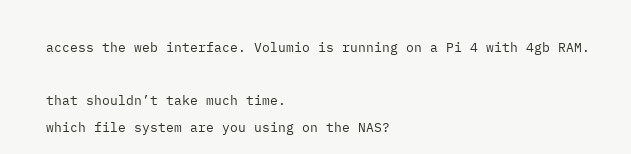access the web interface. Volumio is running on a Pi 4 with 4gb RAM.

that shouldn’t take much time.
which file system are you using on the NAS?